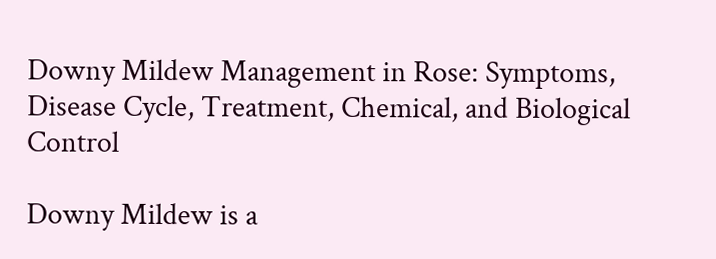Downy Mildew Management in Rose: Symptoms, Disease Cycle, Treatment, Chemical, and Biological Control

Downy Mildew is a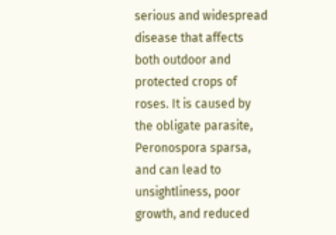serious and widespread disease that affects both outdoor and protected crops of roses. It is caused by the obligate parasite, Peronospora sparsa, and can lead to unsightliness, poor growth, and reduced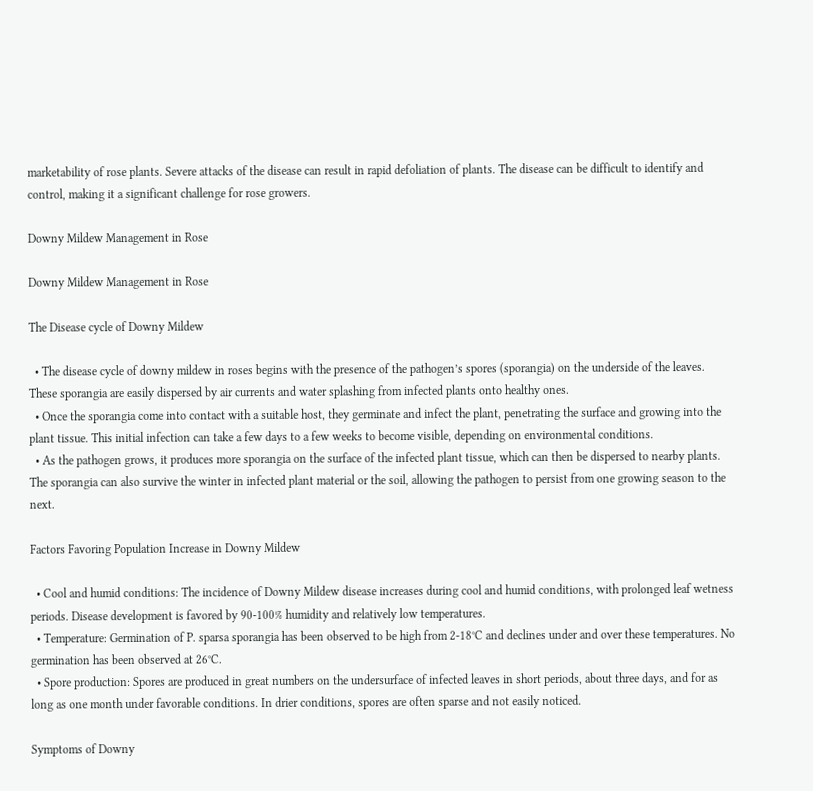marketability of rose plants. Severe attacks of the disease can result in rapid defoliation of plants. The disease can be difficult to identify and control, making it a significant challenge for rose growers.

Downy Mildew Management in Rose

Downy Mildew Management in Rose

The Disease cycle of Downy Mildew

  • The disease cycle of downy mildew in roses begins with the presence of the pathogen’s spores (sporangia) on the underside of the leaves. These sporangia are easily dispersed by air currents and water splashing from infected plants onto healthy ones.
  • Once the sporangia come into contact with a suitable host, they germinate and infect the plant, penetrating the surface and growing into the plant tissue. This initial infection can take a few days to a few weeks to become visible, depending on environmental conditions.
  • As the pathogen grows, it produces more sporangia on the surface of the infected plant tissue, which can then be dispersed to nearby plants. The sporangia can also survive the winter in infected plant material or the soil, allowing the pathogen to persist from one growing season to the next.

Factors Favoring Population Increase in Downy Mildew

  • Cool and humid conditions: The incidence of Downy Mildew disease increases during cool and humid conditions, with prolonged leaf wetness periods. Disease development is favored by 90-100% humidity and relatively low temperatures.
  • Temperature: Germination of P. sparsa sporangia has been observed to be high from 2-18°C and declines under and over these temperatures. No germination has been observed at 26°C.
  • Spore production: Spores are produced in great numbers on the undersurface of infected leaves in short periods, about three days, and for as long as one month under favorable conditions. In drier conditions, spores are often sparse and not easily noticed.

Symptoms of Downy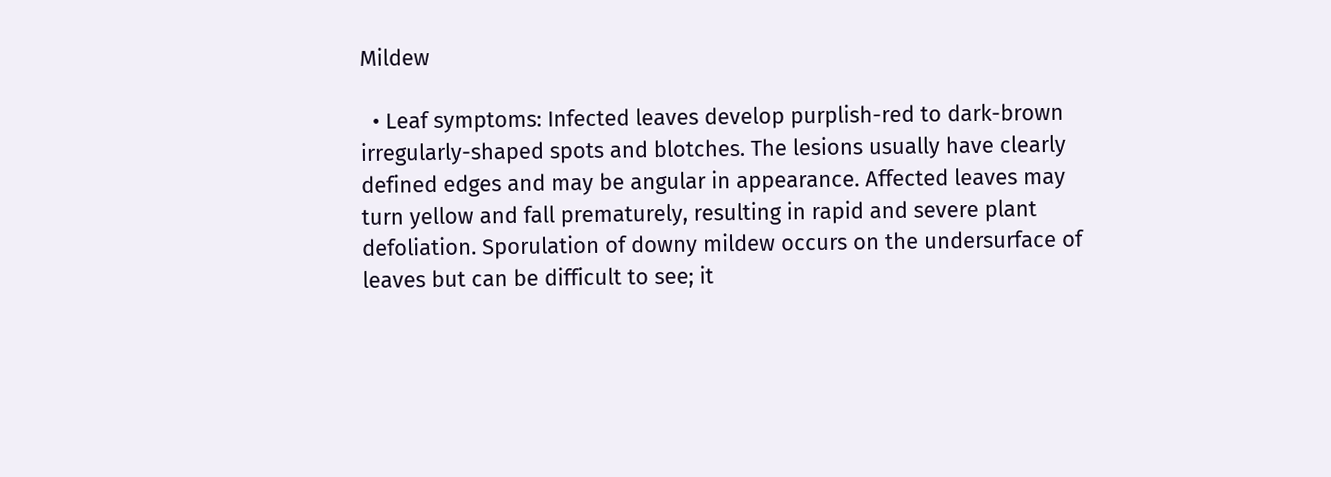Mildew

  • Leaf symptoms: Infected leaves develop purplish-red to dark-brown irregularly-shaped spots and blotches. The lesions usually have clearly defined edges and may be angular in appearance. Affected leaves may turn yellow and fall prematurely, resulting in rapid and severe plant defoliation. Sporulation of downy mildew occurs on the undersurface of leaves but can be difficult to see; it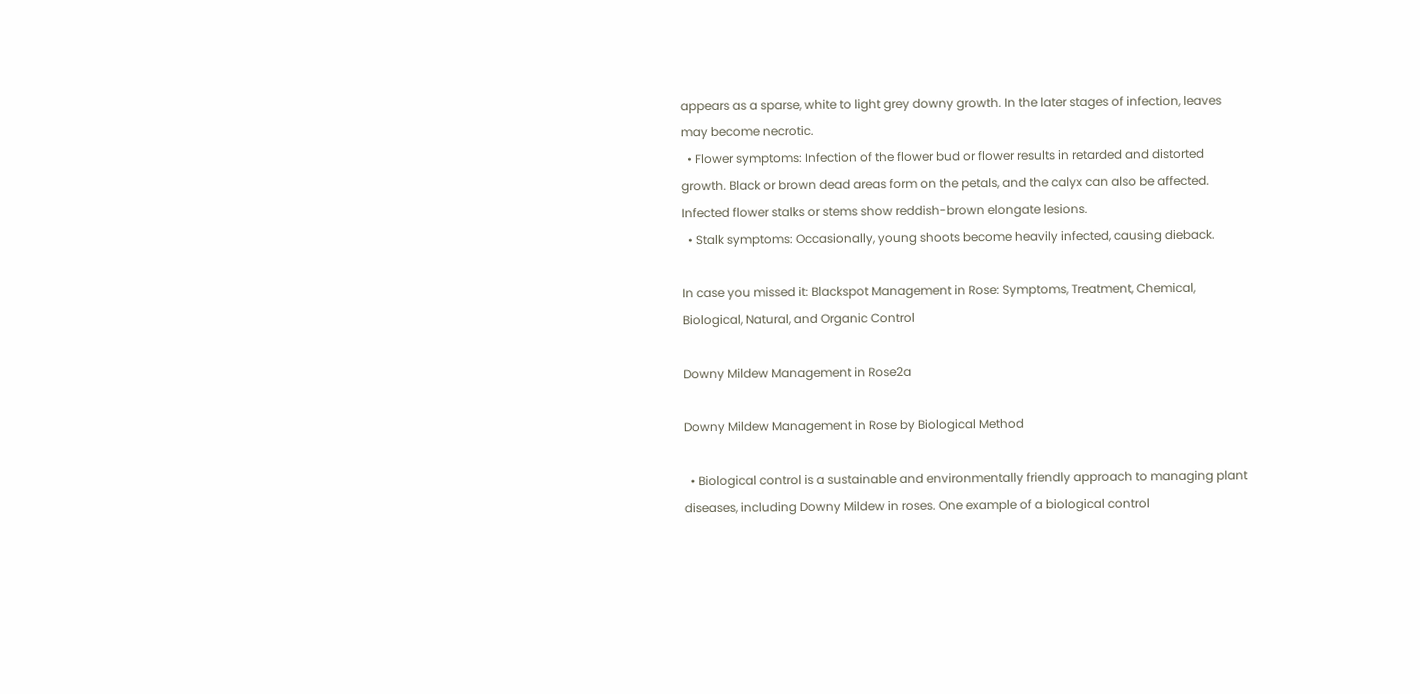appears as a sparse, white to light grey downy growth. In the later stages of infection, leaves may become necrotic.
  • Flower symptoms: Infection of the flower bud or flower results in retarded and distorted growth. Black or brown dead areas form on the petals, and the calyx can also be affected. Infected flower stalks or stems show reddish-brown elongate lesions.
  • Stalk symptoms: Occasionally, young shoots become heavily infected, causing dieback.

In case you missed it: Blackspot Management in Rose: Symptoms, Treatment, Chemical, Biological, Natural, and Organic Control

Downy Mildew Management in Rose2a

Downy Mildew Management in Rose by Biological Method

  • Biological control is a sustainable and environmentally friendly approach to managing plant diseases, including Downy Mildew in roses. One example of a biological control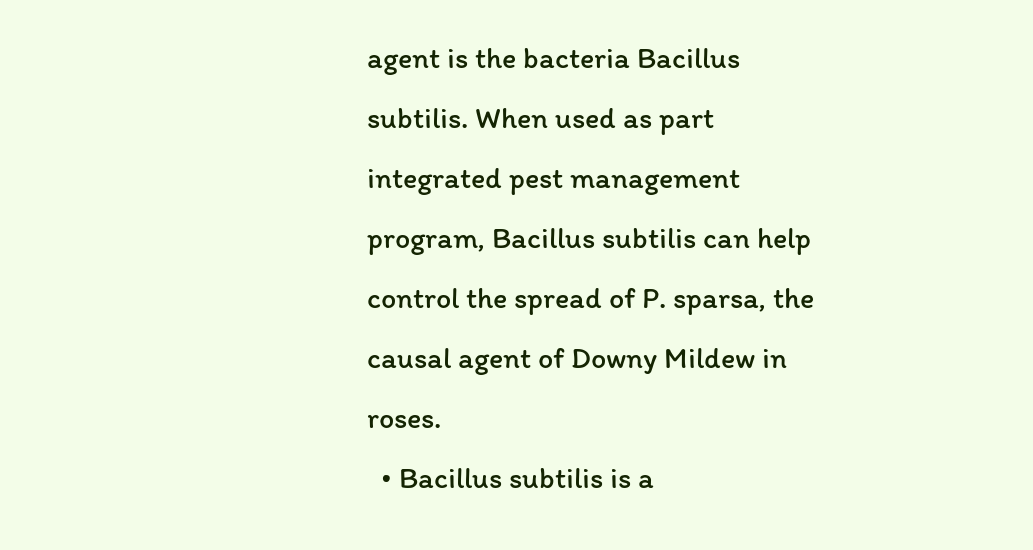agent is the bacteria Bacillus subtilis. When used as part integrated pest management program, Bacillus subtilis can help control the spread of P. sparsa, the causal agent of Downy Mildew in roses.
  • Bacillus subtilis is a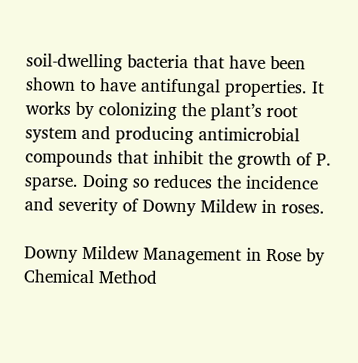soil-dwelling bacteria that have been shown to have antifungal properties. It works by colonizing the plant’s root system and producing antimicrobial compounds that inhibit the growth of P. sparse. Doing so reduces the incidence and severity of Downy Mildew in roses.

Downy Mildew Management in Rose by Chemical Method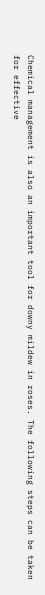Chemical management is also an important tool for downy mildew in roses. The following steps can be taken for effective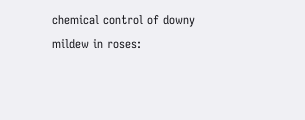chemical control of downy mildew in roses: